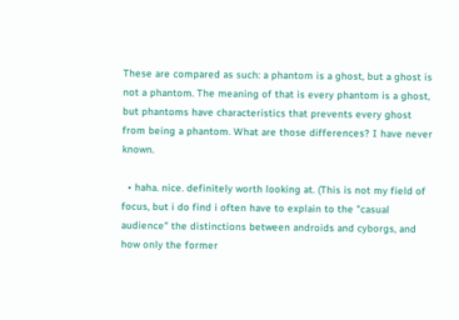These are compared as such: a phantom is a ghost, but a ghost is not a phantom. The meaning of that is every phantom is a ghost, but phantoms have characteristics that prevents every ghost from being a phantom. What are those differences? I have never known.

  • haha. nice. definitely worth looking at. (This is not my field of focus, but i do find i often have to explain to the "casual audience" the distinctions between androids and cyborgs, and how only the former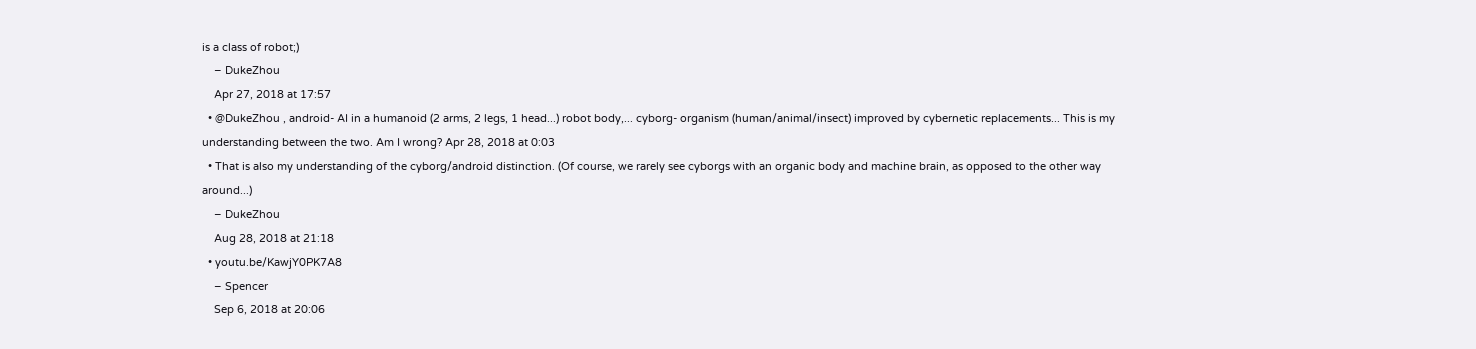is a class of robot;)
    – DukeZhou
    Apr 27, 2018 at 17:57
  • @DukeZhou , android- AI in a humanoid (2 arms, 2 legs, 1 head...) robot body,... cyborg- organism (human/animal/insect) improved by cybernetic replacements... This is my understanding between the two. Am I wrong? Apr 28, 2018 at 0:03
  • That is also my understanding of the cyborg/android distinction. (Of course, we rarely see cyborgs with an organic body and machine brain, as opposed to the other way around...)
    – DukeZhou
    Aug 28, 2018 at 21:18
  • youtu.be/KawjY0PK7A8
    – Spencer
    Sep 6, 2018 at 20:06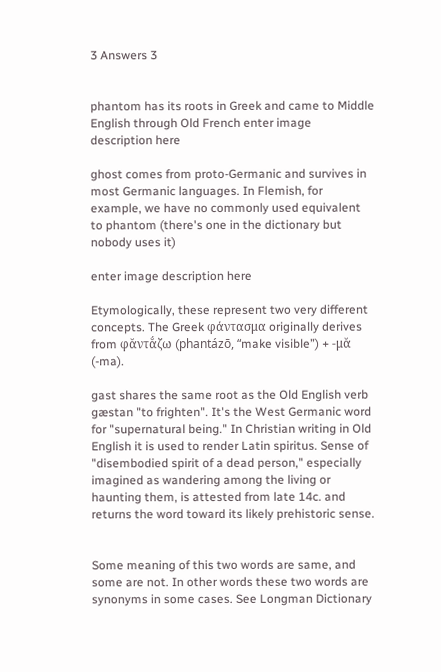3 Answers 3


phantom has its roots in Greek and came to Middle English through Old French enter image description here

ghost comes from proto-Germanic and survives in most Germanic languages. In Flemish, for example, we have no commonly used equivalent to phantom (there's one in the dictionary but nobody uses it)

enter image description here

Etymologically, these represent two very different concepts. The Greek φάντασμα originally derives from φᾰντᾰ́ζω (phantázō, “make visible”) + -μᾰ (-ma).

gast shares the same root as the Old English verb gæstan "to frighten". It's the West Germanic word for "supernatural being." In Christian writing in Old English it is used to render Latin spiritus. Sense of "disembodied spirit of a dead person," especially imagined as wandering among the living or haunting them, is attested from late 14c. and returns the word toward its likely prehistoric sense.


Some meaning of this two words are same, and some are not. In other words these two words are synonyms in some cases. See Longman Dictionary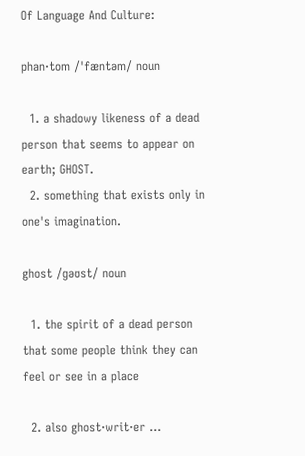Of Language And Culture:

phan‧tom /ˈfæntəm/ noun

  1. a shadowy likeness of a dead person that seems to appear on earth; GHOST.
  2. something that exists only in one's imagination.

ghost /ɡəʊst/ noun

  1. the spirit of a dead person that some people think they can feel or see in a place

  2. also ghost‧writ‧er ...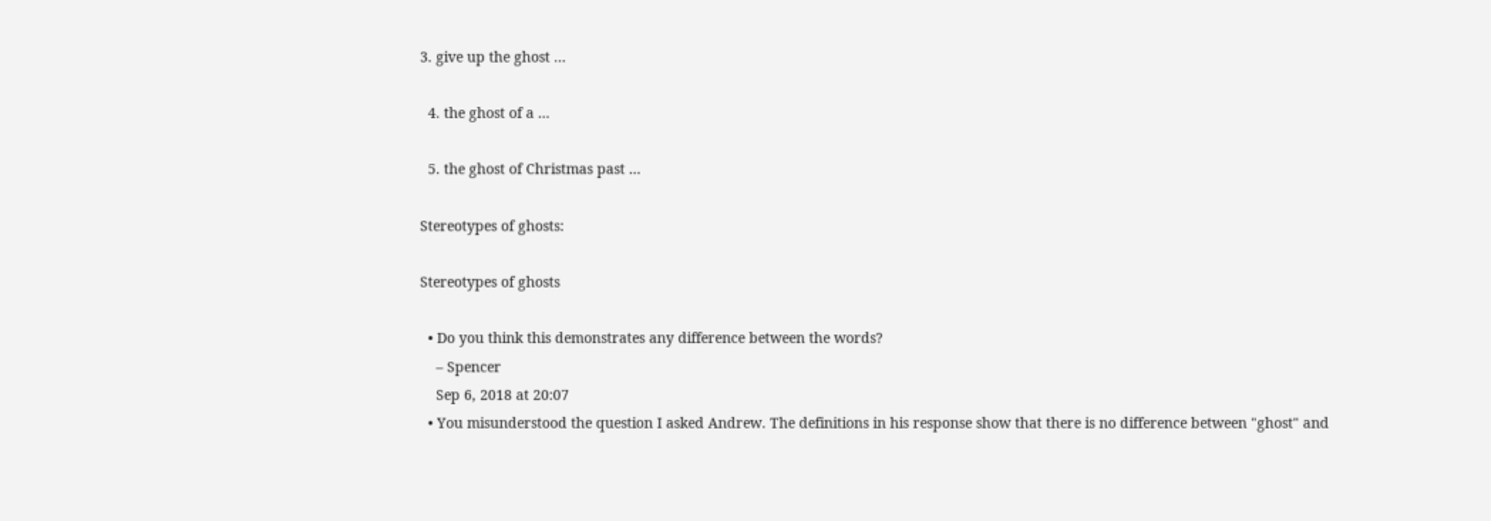3. give up the ghost ...

  4. the ghost of a ...

  5. the ghost of Christmas past ...

Stereotypes of ghosts:

Stereotypes of ghosts

  • Do you think this demonstrates any difference between the words?
    – Spencer
    Sep 6, 2018 at 20:07
  • You misunderstood the question I asked Andrew. The definitions in his response show that there is no difference between "ghost" and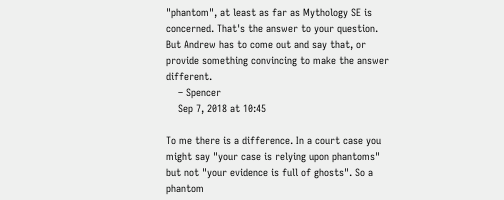"phantom", at least as far as Mythology SE is concerned. That's the answer to your question. But Andrew has to come out and say that, or provide something convincing to make the answer different.
    – Spencer
    Sep 7, 2018 at 10:45

To me there is a difference. In a court case you might say "your case is relying upon phantoms" but not "your evidence is full of ghosts". So a phantom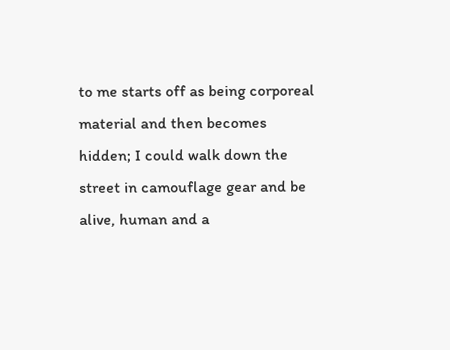to me starts off as being corporeal material and then becomes hidden; I could walk down the street in camouflage gear and be alive, human and a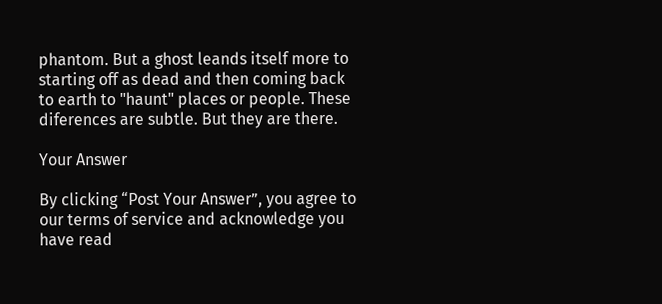phantom. But a ghost leands itself more to starting off as dead and then coming back to earth to "haunt" places or people. These diferences are subtle. But they are there.

Your Answer

By clicking “Post Your Answer”, you agree to our terms of service and acknowledge you have read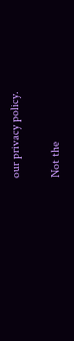our privacy policy.

Not the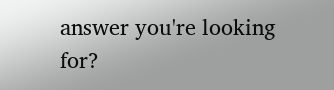answer you're looking for?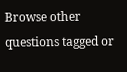Browse other questions tagged or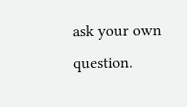ask your own question.